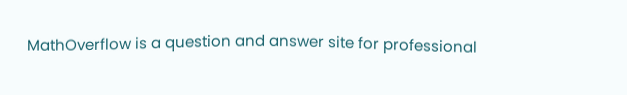MathOverflow is a question and answer site for professional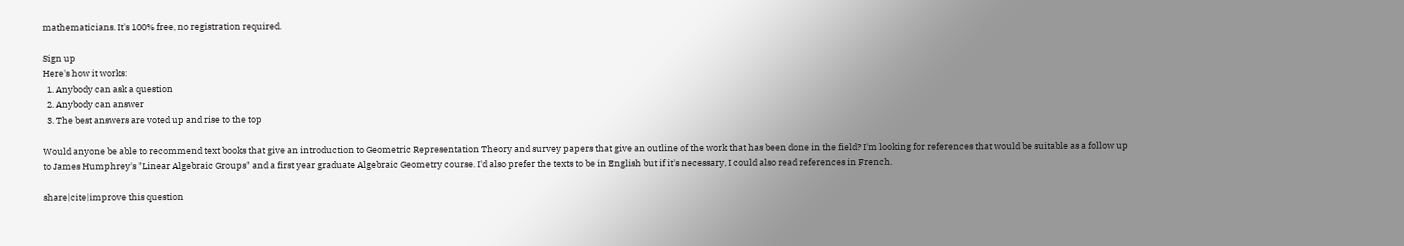mathematicians. It's 100% free, no registration required.

Sign up
Here's how it works:
  1. Anybody can ask a question
  2. Anybody can answer
  3. The best answers are voted up and rise to the top

Would anyone be able to recommend text books that give an introduction to Geometric Representation Theory and survey papers that give an outline of the work that has been done in the field? I'm looking for references that would be suitable as a follow up to James Humphrey's "Linear Algebraic Groups" and a first year graduate Algebraic Geometry course. I'd also prefer the texts to be in English but if it's necessary, I could also read references in French.

share|cite|improve this question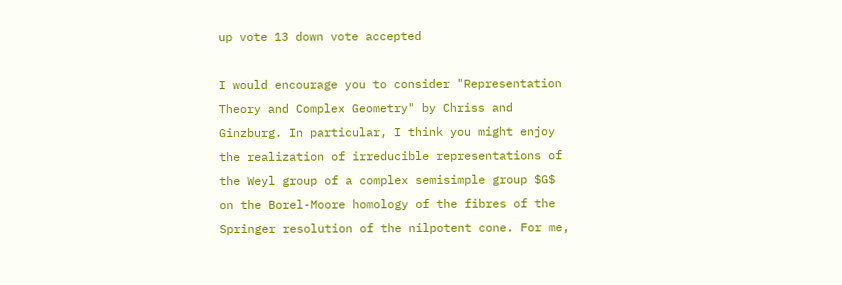up vote 13 down vote accepted

I would encourage you to consider "Representation Theory and Complex Geometry" by Chriss and Ginzburg. In particular, I think you might enjoy the realization of irreducible representations of the Weyl group of a complex semisimple group $G$ on the Borel-Moore homology of the fibres of the Springer resolution of the nilpotent cone. For me,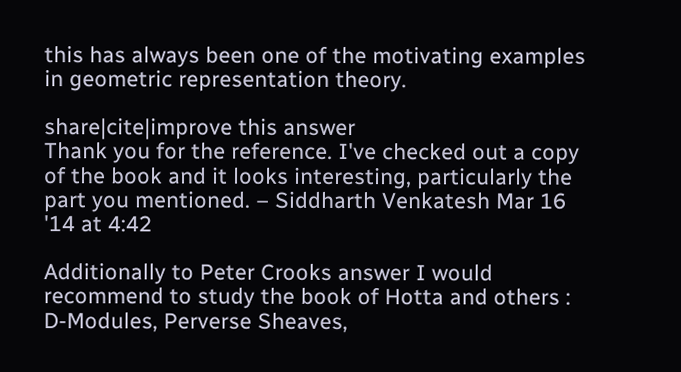this has always been one of the motivating examples in geometric representation theory.

share|cite|improve this answer
Thank you for the reference. I've checked out a copy of the book and it looks interesting, particularly the part you mentioned. – Siddharth Venkatesh Mar 16 '14 at 4:42

Additionally to Peter Crooks answer I would recommend to study the book of Hotta and others : D-Modules, Perverse Sheaves,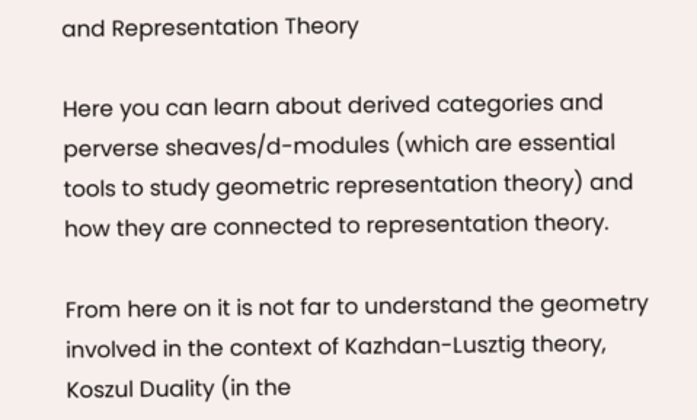and Representation Theory

Here you can learn about derived categories and perverse sheaves/d-modules (which are essential tools to study geometric representation theory) and how they are connected to representation theory.

From here on it is not far to understand the geometry involved in the context of Kazhdan-Lusztig theory, Koszul Duality (in the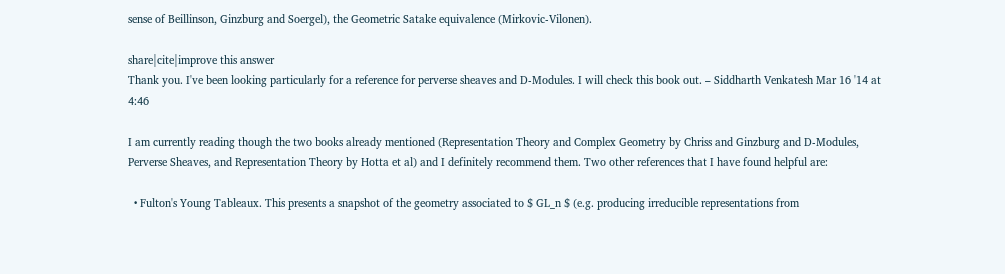sense of Beillinson, Ginzburg and Soergel), the Geometric Satake equivalence (Mirkovic-Vilonen).

share|cite|improve this answer
Thank you. I've been looking particularly for a reference for perverse sheaves and D-Modules. I will check this book out. – Siddharth Venkatesh Mar 16 '14 at 4:46

I am currently reading though the two books already mentioned (Representation Theory and Complex Geometry by Chriss and Ginzburg and D-Modules, Perverse Sheaves, and Representation Theory by Hotta et al) and I definitely recommend them. Two other references that I have found helpful are:

  • Fulton's Young Tableaux. This presents a snapshot of the geometry associated to $ GL_n $ (e.g. producing irreducible representations from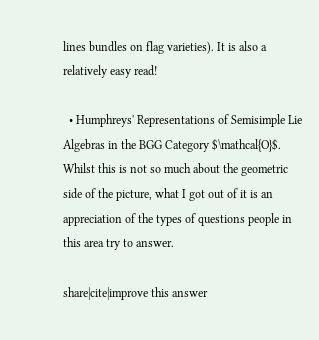lines bundles on flag varieties). It is also a relatively easy read!

  • Humphreys' Representations of Semisimple Lie Algebras in the BGG Category $\mathcal{O}$. Whilst this is not so much about the geometric side of the picture, what I got out of it is an appreciation of the types of questions people in this area try to answer.

share|cite|improve this answer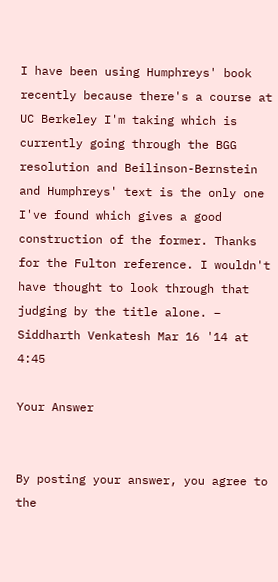I have been using Humphreys' book recently because there's a course at UC Berkeley I'm taking which is currently going through the BGG resolution and Beilinson-Bernstein and Humphreys' text is the only one I've found which gives a good construction of the former. Thanks for the Fulton reference. I wouldn't have thought to look through that judging by the title alone. – Siddharth Venkatesh Mar 16 '14 at 4:45

Your Answer


By posting your answer, you agree to the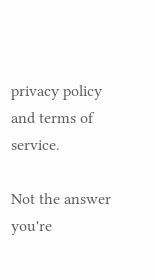privacy policy and terms of service.

Not the answer you're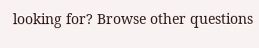looking for? Browse other questions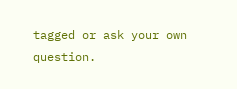tagged or ask your own question.